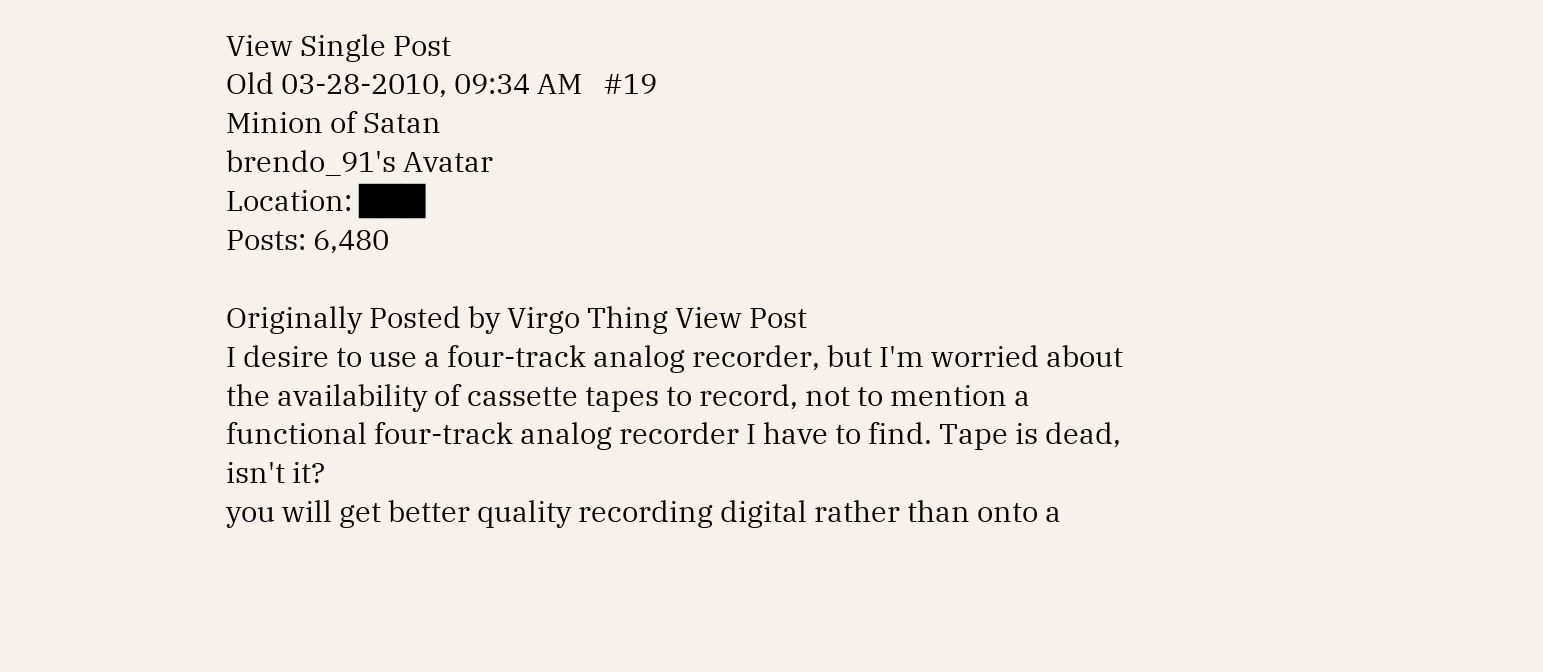View Single Post
Old 03-28-2010, 09:34 AM   #19
Minion of Satan
brendo_91's Avatar
Location: ███
Posts: 6,480

Originally Posted by Virgo Thing View Post
I desire to use a four-track analog recorder, but I'm worried about the availability of cassette tapes to record, not to mention a functional four-track analog recorder I have to find. Tape is dead, isn't it?
you will get better quality recording digital rather than onto a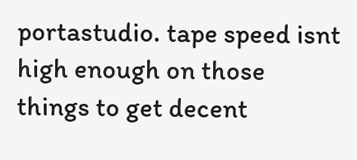portastudio. tape speed isnt high enough on those things to get decent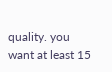quality. you want at least 15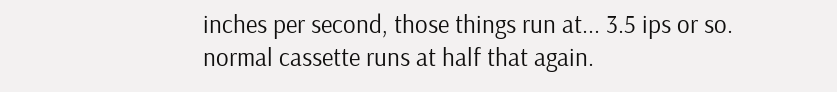inches per second, those things run at... 3.5 ips or so. normal cassette runs at half that again.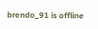brendo_91 is offline